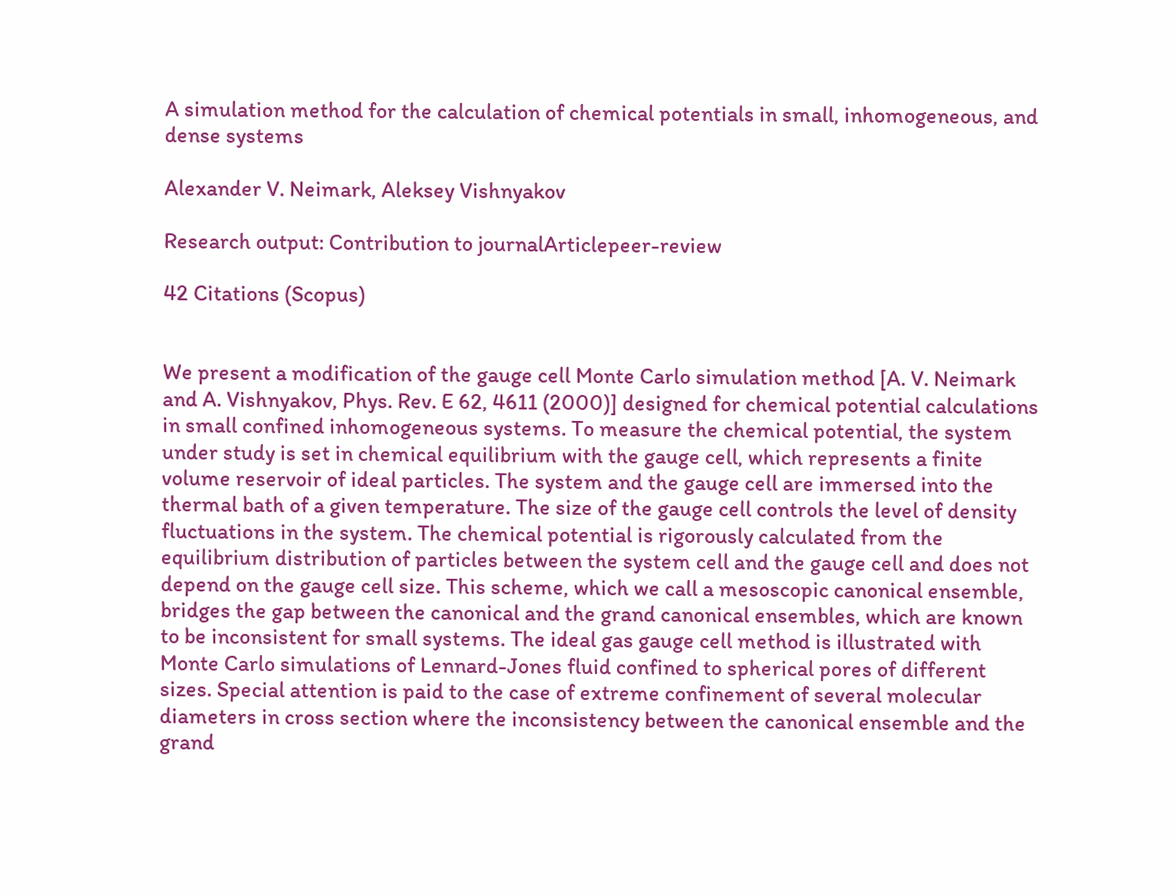A simulation method for the calculation of chemical potentials in small, inhomogeneous, and dense systems

Alexander V. Neimark, Aleksey Vishnyakov

Research output: Contribution to journalArticlepeer-review

42 Citations (Scopus)


We present a modification of the gauge cell Monte Carlo simulation method [A. V. Neimark and A. Vishnyakov, Phys. Rev. E 62, 4611 (2000)] designed for chemical potential calculations in small confined inhomogeneous systems. To measure the chemical potential, the system under study is set in chemical equilibrium with the gauge cell, which represents a finite volume reservoir of ideal particles. The system and the gauge cell are immersed into the thermal bath of a given temperature. The size of the gauge cell controls the level of density fluctuations in the system. The chemical potential is rigorously calculated from the equilibrium distribution of particles between the system cell and the gauge cell and does not depend on the gauge cell size. This scheme, which we call a mesoscopic canonical ensemble, bridges the gap between the canonical and the grand canonical ensembles, which are known to be inconsistent for small systems. The ideal gas gauge cell method is illustrated with Monte Carlo simulations of Lennard-Jones fluid confined to spherical pores of different sizes. Special attention is paid to the case of extreme confinement of several molecular diameters in cross section where the inconsistency between the canonical ensemble and the grand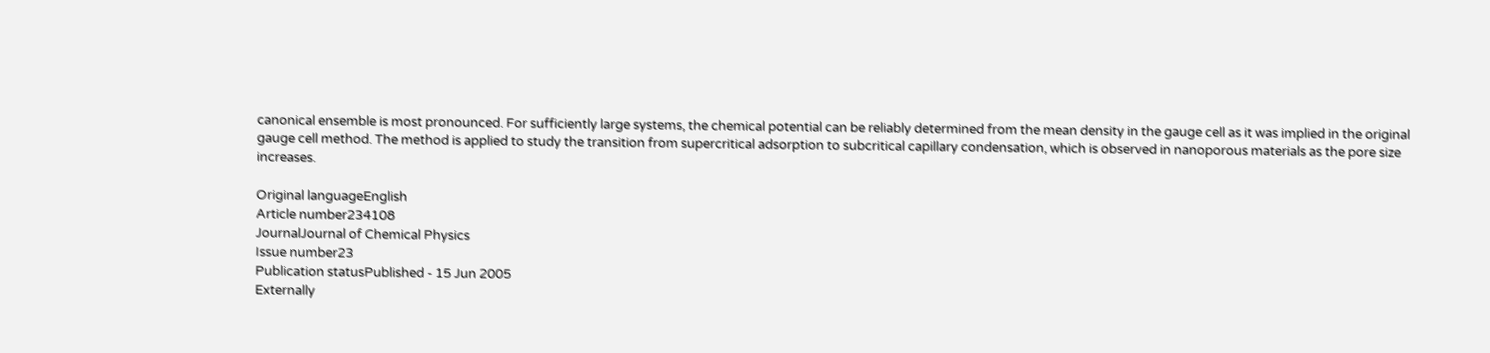canonical ensemble is most pronounced. For sufficiently large systems, the chemical potential can be reliably determined from the mean density in the gauge cell as it was implied in the original gauge cell method. The method is applied to study the transition from supercritical adsorption to subcritical capillary condensation, which is observed in nanoporous materials as the pore size increases.

Original languageEnglish
Article number234108
JournalJournal of Chemical Physics
Issue number23
Publication statusPublished - 15 Jun 2005
Externally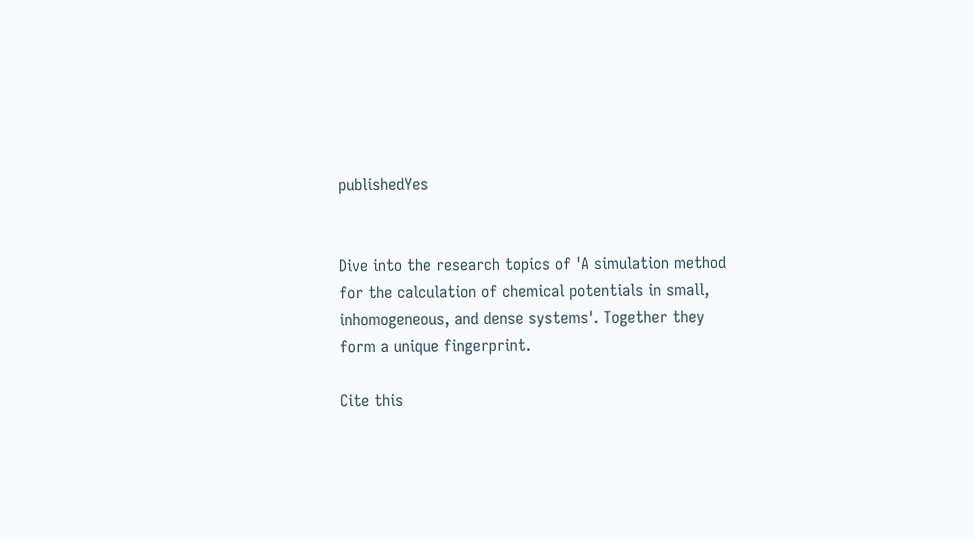publishedYes


Dive into the research topics of 'A simulation method for the calculation of chemical potentials in small, inhomogeneous, and dense systems'. Together they form a unique fingerprint.

Cite this